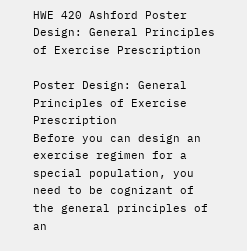HWE 420 Ashford Poster Design: General Principles of Exercise Prescription

Poster Design: General Principles of Exercise Prescription
Before you can design an exercise regimen for a special population, you need to be cognizant of the general principles of an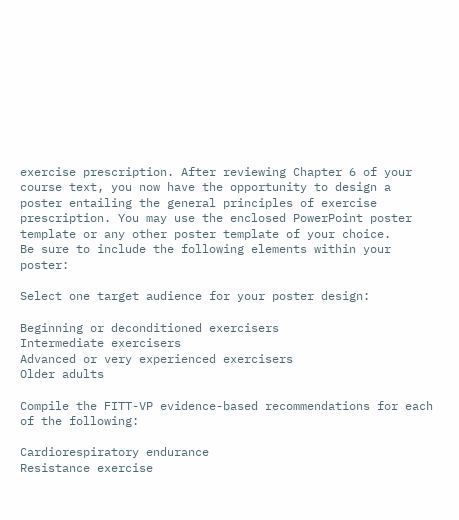exercise prescription. After reviewing Chapter 6 of your course text, you now have the opportunity to design a poster entailing the general principles of exercise prescription. You may use the enclosed PowerPoint poster template or any other poster template of your choice.
Be sure to include the following elements within your poster:

Select one target audience for your poster design:

Beginning or deconditioned exercisers
Intermediate exercisers
Advanced or very experienced exercisers
Older adults

Compile the FITT-VP evidence-based recommendations for each of the following:

Cardiorespiratory endurance
Resistance exercise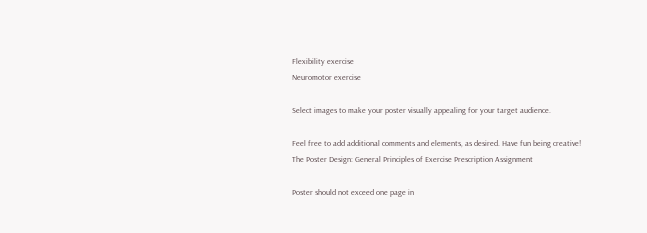Flexibility exercise
Neuromotor exercise

Select images to make your poster visually appealing for your target audience.

Feel free to add additional comments and elements, as desired. Have fun being creative!
The Poster Design: General Principles of Exercise Prescription Assignment

Poster should not exceed one page in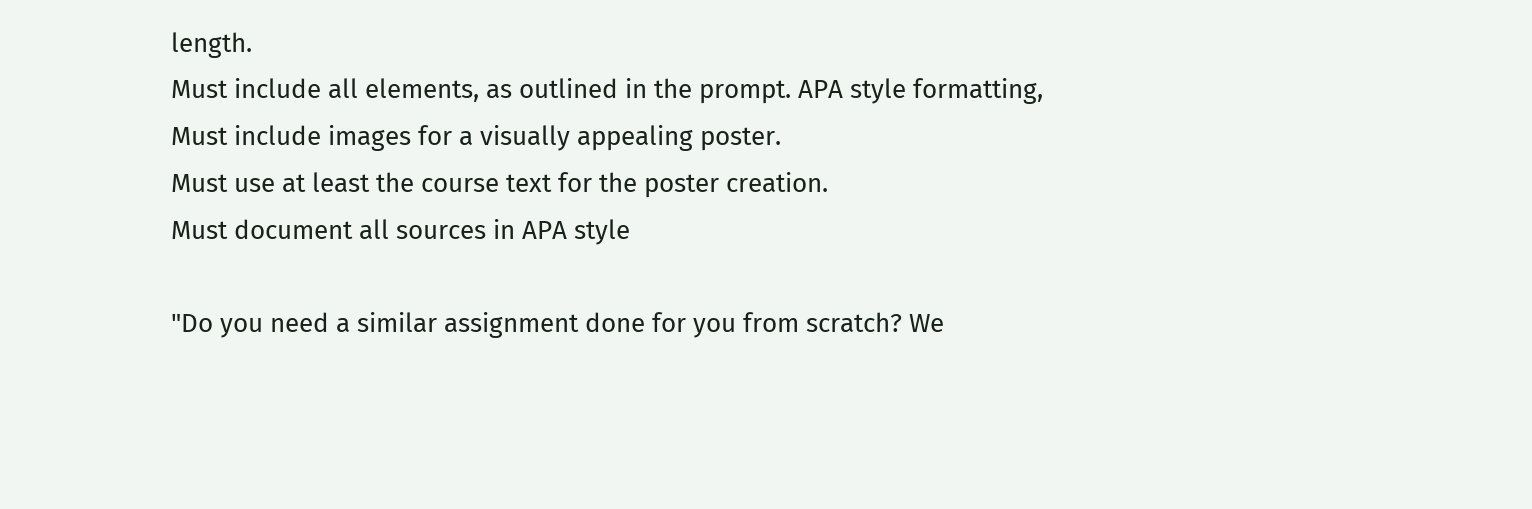length.
Must include all elements, as outlined in the prompt. APA style formatting,
Must include images for a visually appealing poster.
Must use at least the course text for the poster creation.
Must document all sources in APA style

"Do you need a similar assignment done for you from scratch? We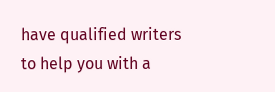have qualified writers to help you with a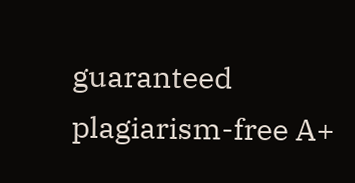guaranteed plagiarism-free A+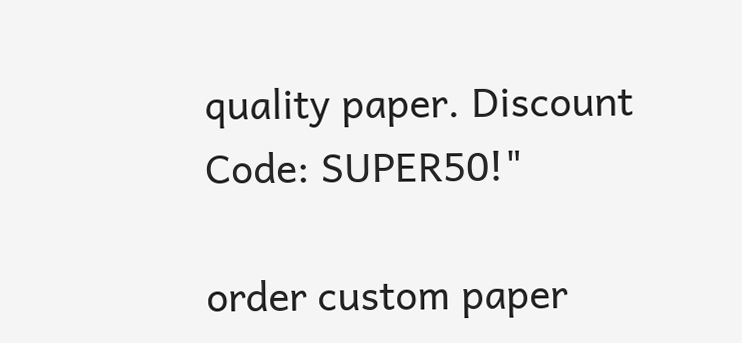quality paper. Discount Code: SUPER50!"

order custom paper